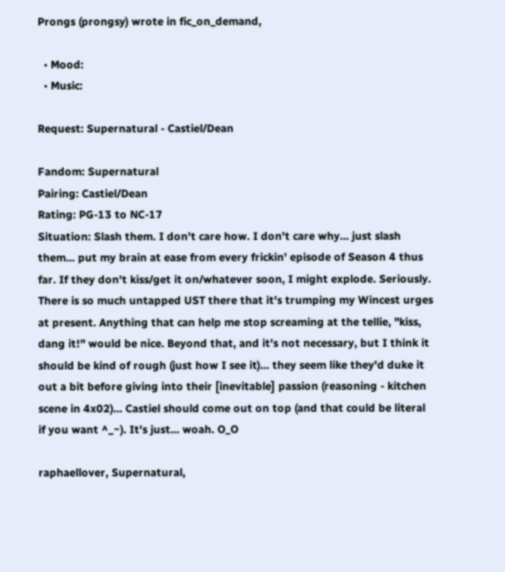Prongs (prongsy) wrote in fic_on_demand,

  • Mood:
  • Music:

Request: Supernatural - Castiel/Dean

Fandom: Supernatural
Pairing: Castiel/Dean
Rating: PG-13 to NC-17
Situation: Slash them. I don't care how. I don't care why... just slash them... put my brain at ease from every frickin' episode of Season 4 thus far. If they don't kiss/get it on/whatever soon, I might explode. Seriously. There is so much untapped UST there that it's trumping my Wincest urges at present. Anything that can help me stop screaming at the tellie, "kiss, dang it!" would be nice. Beyond that, and it's not necessary, but I think it should be kind of rough (just how I see it)... they seem like they'd duke it out a bit before giving into their [inevitable] passion (reasoning - kitchen scene in 4x02)... Castiel should come out on top (and that could be literal if you want ^_~). It's just... woah. O_O

raphaellover, Supernatural,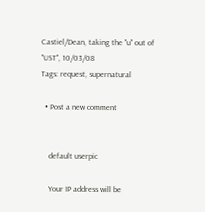Castiel/Dean, taking the "u" out of "UST", 10/03/08
Tags: request, supernatural

  • Post a new comment


    default userpic

    Your IP address will be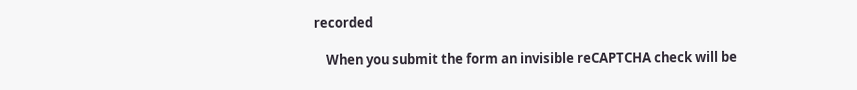recorded

    When you submit the form an invisible reCAPTCHA check will be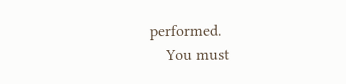performed.
    You must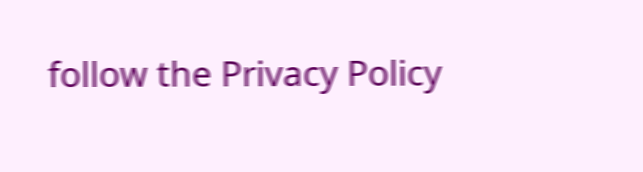follow the Privacy Policy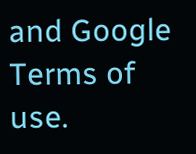and Google Terms of use.